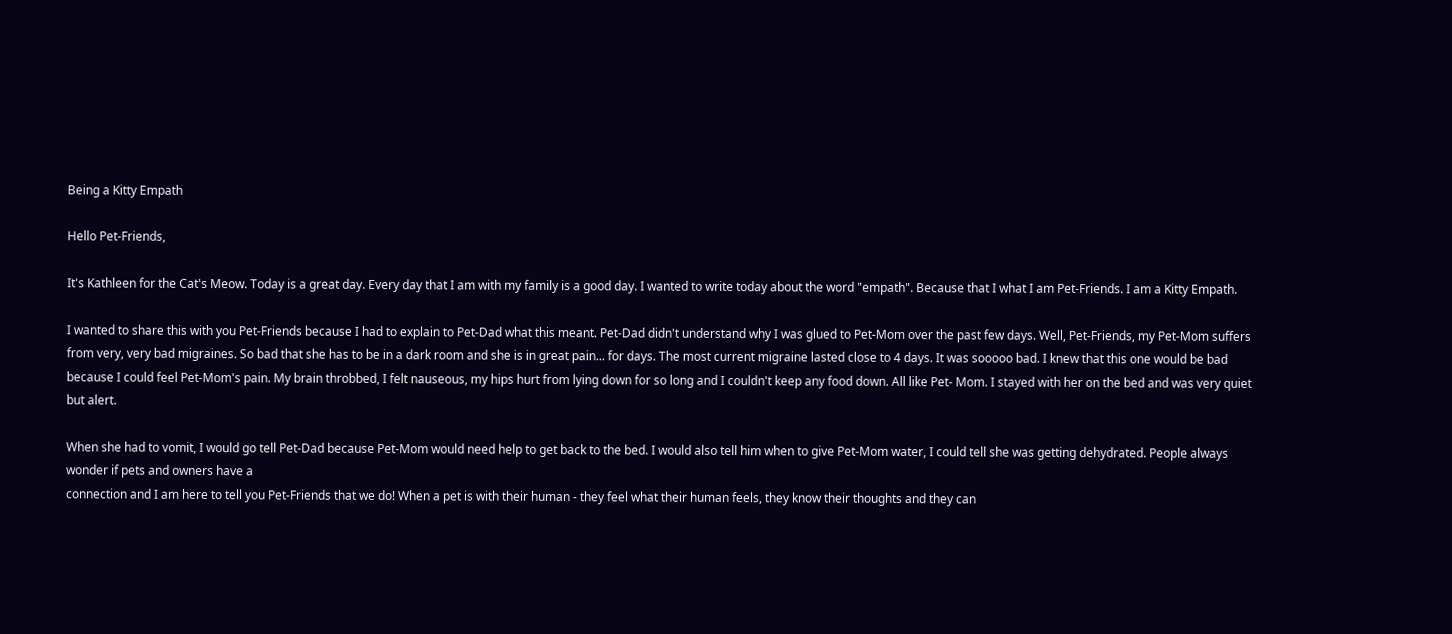Being a Kitty Empath

Hello Pet-Friends,

It's Kathleen for the Cat's Meow. Today is a great day. Every day that I am with my family is a good day. I wanted to write today about the word "empath". Because that I what I am Pet-Friends. I am a Kitty Empath.

I wanted to share this with you Pet-Friends because I had to explain to Pet-Dad what this meant. Pet-Dad didn't understand why I was glued to Pet-Mom over the past few days. Well, Pet-Friends, my Pet-Mom suffers from very, very bad migraines. So bad that she has to be in a dark room and she is in great pain... for days. The most current migraine lasted close to 4 days. It was sooooo bad. I knew that this one would be bad because I could feel Pet-Mom's pain. My brain throbbed, I felt nauseous, my hips hurt from lying down for so long and I couldn't keep any food down. All like Pet- Mom. I stayed with her on the bed and was very quiet but alert.

When she had to vomit, I would go tell Pet-Dad because Pet-Mom would need help to get back to the bed. I would also tell him when to give Pet-Mom water, I could tell she was getting dehydrated. People always wonder if pets and owners have a
connection and I am here to tell you Pet-Friends that we do! When a pet is with their human - they feel what their human feels, they know their thoughts and they can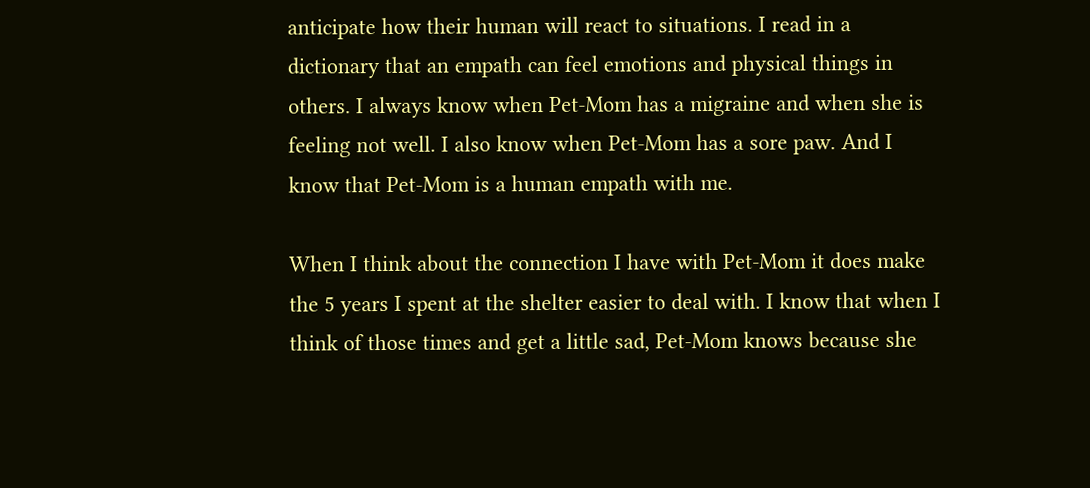anticipate how their human will react to situations. I read in a dictionary that an empath can feel emotions and physical things in others. I always know when Pet-Mom has a migraine and when she is feeling not well. I also know when Pet-Mom has a sore paw. And I know that Pet-Mom is a human empath with me.

When I think about the connection I have with Pet-Mom it does make the 5 years I spent at the shelter easier to deal with. I know that when I think of those times and get a little sad, Pet-Mom knows because she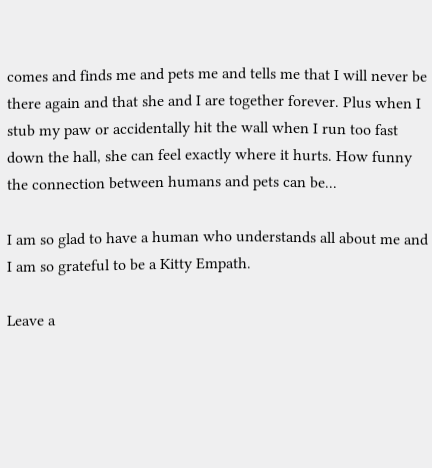comes and finds me and pets me and tells me that I will never be there again and that she and I are together forever. Plus when I stub my paw or accidentally hit the wall when I run too fast down the hall, she can feel exactly where it hurts. How funny the connection between humans and pets can be...

I am so glad to have a human who understands all about me and I am so grateful to be a Kitty Empath.

Leave a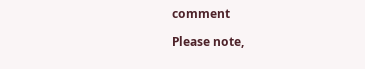comment

Please note,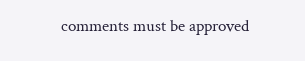comments must be approved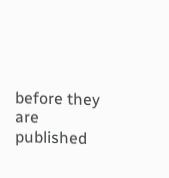before they are published